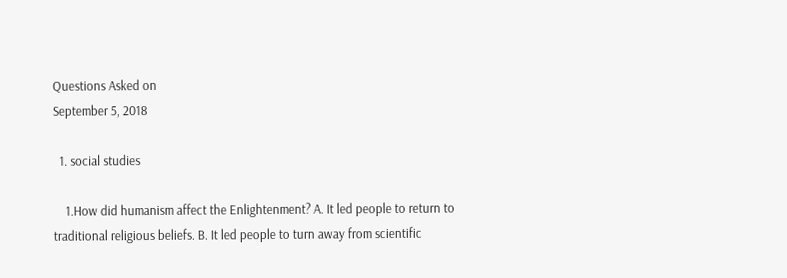Questions Asked on
September 5, 2018

  1. social studies

    1.How did humanism affect the Enlightenment? A. It led people to return to traditional religious beliefs. B. It led people to turn away from scientific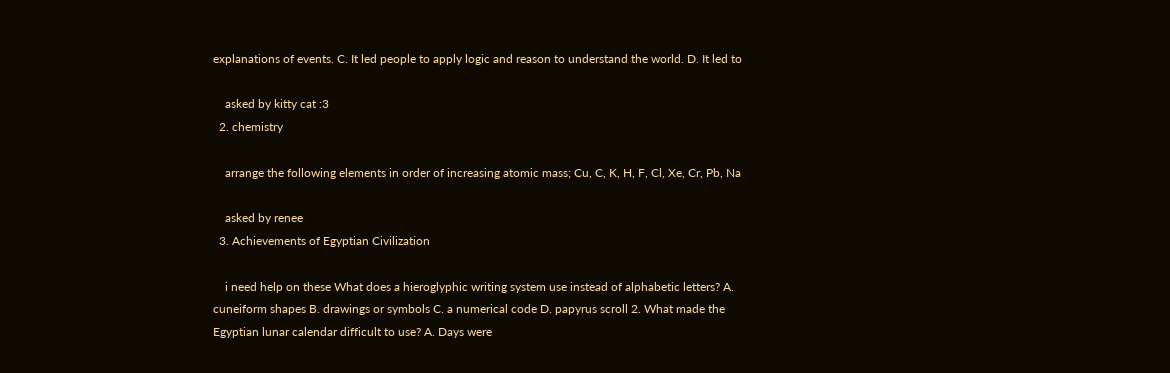explanations of events. C. It led people to apply logic and reason to understand the world. D. It led to

    asked by kitty cat :3
  2. chemistry

    arrange the following elements in order of increasing atomic mass; Cu, C, K, H, F, Cl, Xe, Cr, Pb, Na

    asked by renee
  3. Achievements of Egyptian Civilization

    i need help on these What does a hieroglyphic writing system use instead of alphabetic letters? A. cuneiform shapes B. drawings or symbols C. a numerical code D. papyrus scroll 2. What made the Egyptian lunar calendar difficult to use? A. Days were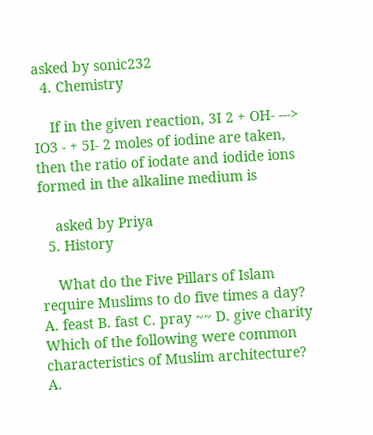asked by sonic232
  4. Chemistry

    If in the given reaction, 3I 2 + OH- ---> IO3 - + 5I- 2 moles of iodine are taken, then the ratio of iodate and iodide ions formed in the alkaline medium is

    asked by Priya
  5. History

    What do the Five Pillars of Islam require Muslims to do five times a day? A. feast B. fast C. pray ~~ D. give charity Which of the following were common characteristics of Muslim architecture? A.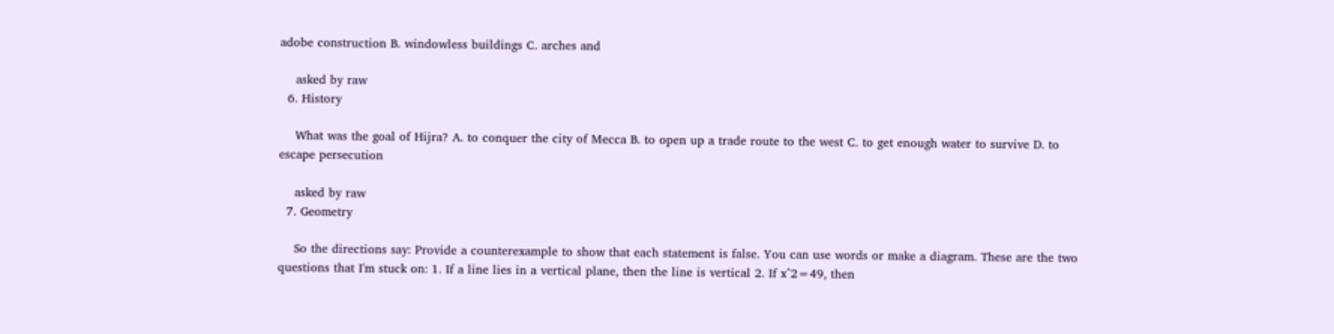adobe construction B. windowless buildings C. arches and

    asked by raw
  6. History

    What was the goal of Hijra? A. to conquer the city of Mecca B. to open up a trade route to the west C. to get enough water to survive D. to escape persecution

    asked by raw
  7. Geometry

    So the directions say: Provide a counterexample to show that each statement is false. You can use words or make a diagram. These are the two questions that I'm stuck on: 1. If a line lies in a vertical plane, then the line is vertical 2. If x^2=49, then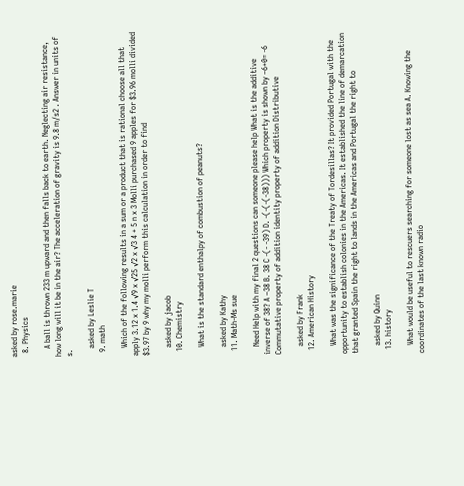asked by rose.marie
  8. Physics

    A ball is thrown 233 m upward and then falls back to earth. Neglecting air resistance, how long will it be in the air? The acceleration of gravity is 9.8 m/s2 . Answer in units of s.

    asked by Leslie T
  9. math

    Which of the following results in a sum or a product that is rational choose all that apply 3.12 x 1.4 √9 x √25 √2 x √3 4 + 5 n x 3 Molli purchased 9 apples for $3.96 molli divided $3.97 by 9 why my molli perform this calculation in order to find

    asked by jacob
  10. Chemistry

    What is the standard enthalpy of combustion of peanuts?

    asked by Kathy
  11. Math-Ms sue

    Need Help with my final 2 questions can someone please help What is the additive inverse of 38? A –38 B. 38 C -(- -39) D. -(-(-(-38))) Which property is shown by –6+0= -6 Commutative property of addition identity property of addition Distributive

    asked by Frank
  12. American History

    What was the significance of the Treaty of Tordesillas? It provided Portugal with the opportunity to establish colonies in the Americas. It established the line of demarcation that granted Spain the right to lands in the Americas and Portugal the right to

    asked by Quinn
  13. history

    What would be useful to rescuers searching for someone lost as sea A. Knowing the coordinates of the last known radio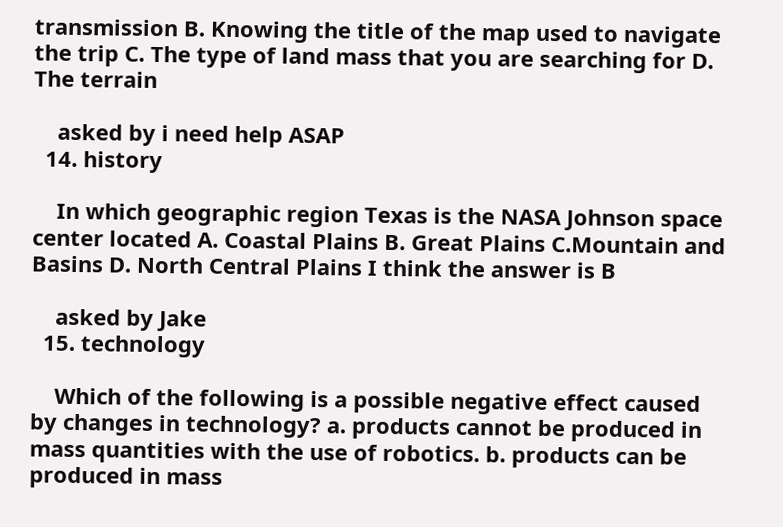transmission B. Knowing the title of the map used to navigate the trip C. The type of land mass that you are searching for D. The terrain

    asked by i need help ASAP
  14. history

    In which geographic region Texas is the NASA Johnson space center located A. Coastal Plains B. Great Plains C.Mountain and Basins D. North Central Plains I think the answer is B

    asked by Jake
  15. technology

    Which of the following is a possible negative effect caused by changes in technology? a. products cannot be produced in mass quantities with the use of robotics. b. products can be produced in mass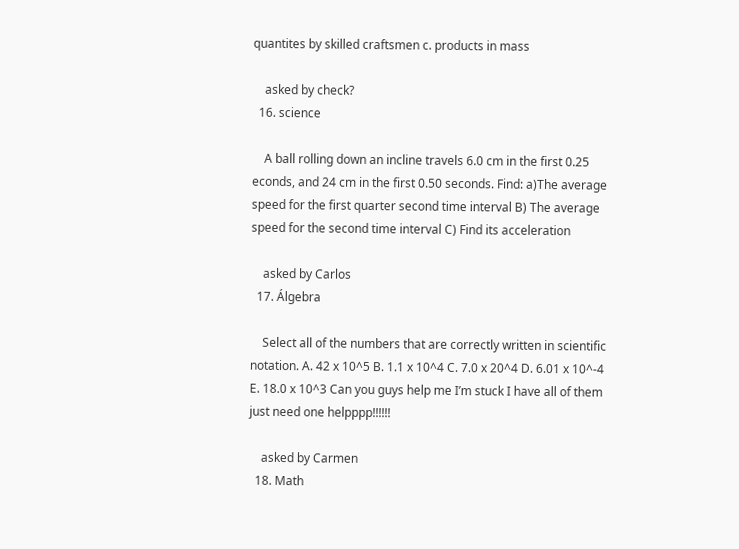quantites by skilled craftsmen c. products in mass

    asked by check?
  16. science

    A ball rolling down an incline travels 6.0 cm in the first 0.25 econds, and 24 cm in the first 0.50 seconds. Find: a)The average speed for the first quarter second time interval B) The average speed for the second time interval C) Find its acceleration

    asked by Carlos
  17. Álgebra

    Select all of the numbers that are correctly written in scientific notation. A. 42 x 10^5 B. 1.1 x 10^4 C. 7.0 x 20^4 D. 6.01 x 10^-4 E. 18.0 x 10^3 Can you guys help me I’m stuck I have all of them just need one helpppp!!!!!!

    asked by Carmen
  18. Math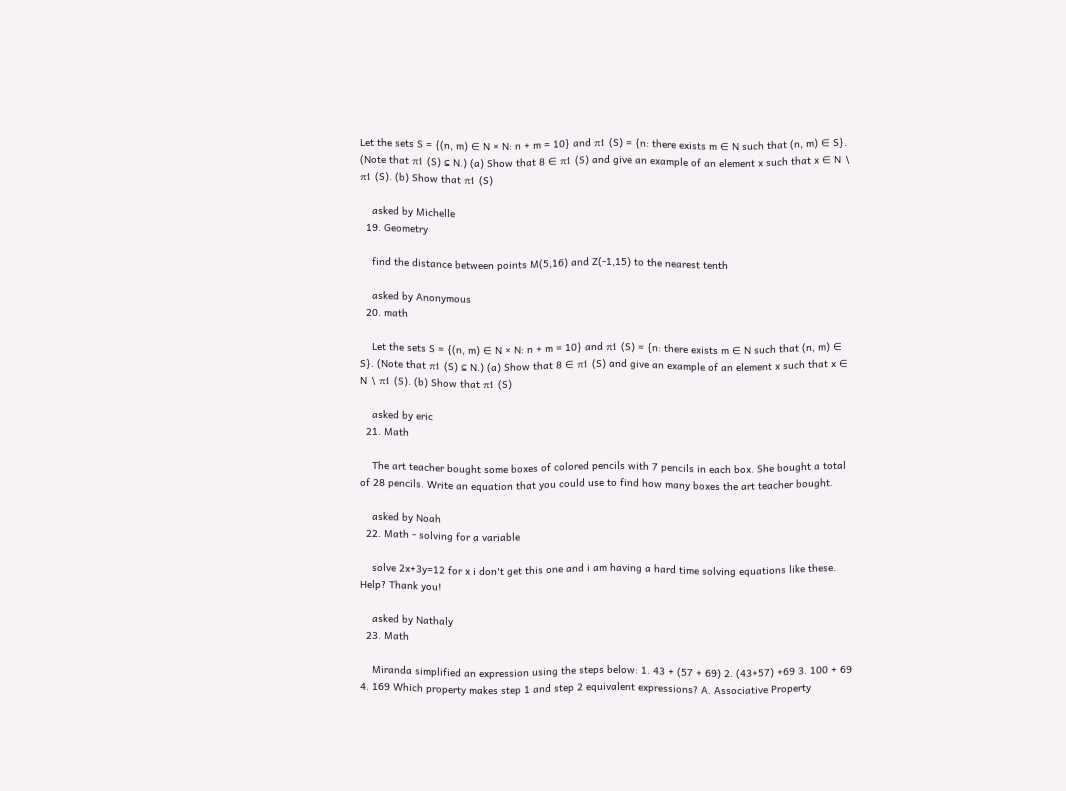Let the sets S = {(n, m) ∈ N × N: n + m = 10} and π1 (S) = {n: there exists m ∈ N such that (n, m) ∈ S}. (Note that π1 (S) ⊆ N.) (a) Show that 8 ∈ π1 (S) and give an example of an element x such that x ∈ N ∖ π1 (S). (b) Show that π1 (S)

    asked by Michelle
  19. Geometry

    find the distance between points M(5,16) and Z(-1,15) to the nearest tenth

    asked by Anonymous
  20. math

    Let the sets S = {(n, m) ∈ N × N: n + m = 10} and π1 (S) = {n: there exists m ∈ N such that (n, m) ∈ S}. (Note that π1 (S) ⊆ N.) (a) Show that 8 ∈ π1 (S) and give an example of an element x such that x ∈ N ∖ π1 (S). (b) Show that π1 (S)

    asked by eric
  21. Math

    The art teacher bought some boxes of colored pencils with 7 pencils in each box. She bought a total of 28 pencils. Write an equation that you could use to find how many boxes the art teacher bought.

    asked by Noah
  22. Math - solving for a variable

    solve 2x+3y=12 for x i don't get this one and i am having a hard time solving equations like these. Help? Thank you!

    asked by Nathaly
  23. Math

    Miranda simplified an expression using the steps below: 1. 43 + (57 + 69) 2. (43+57) +69 3. 100 + 69 4. 169 Which property makes step 1 and step 2 equivalent expressions? A. Associative Property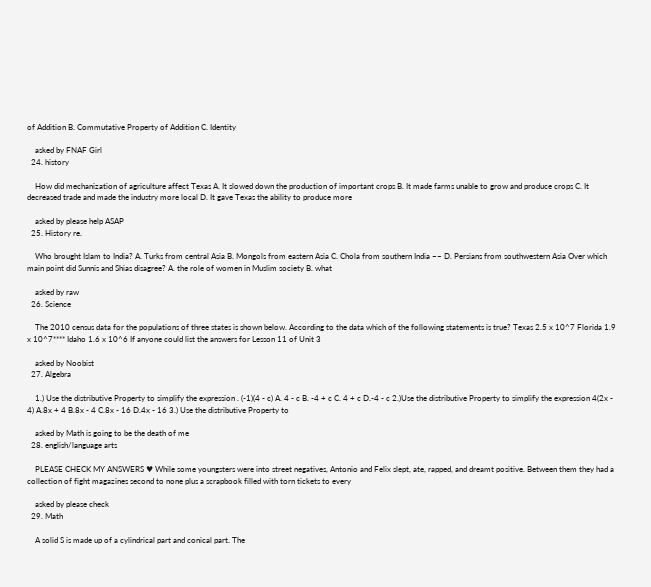of Addition B. Commutative Property of Addition C. Identity

    asked by FNAF Girl
  24. history

    How did mechanization of agriculture affect Texas A. It slowed down the production of important crops B. It made farms unable to grow and produce crops C. It decreased trade and made the industry more local D. It gave Texas the ability to produce more

    asked by please help ASAP
  25. History re.

    Who brought Islam to India? A. Turks from central Asia B. Mongols from eastern Asia C. Chola from southern India ~~ D. Persians from southwestern Asia Over which main point did Sunnis and Shias disagree? A. the role of women in Muslim society B. what

    asked by raw
  26. Science

    The 2010 census data for the populations of three states is shown below. According to the data which of the following statements is true? Texas 2.5 x 10^7 Florida 1.9 x 10^7**** Idaho 1.6 x 10^6 If anyone could list the answers for Lesson 11 of Unit 3

    asked by Noobist
  27. Algebra

    1.) Use the distributive Property to simplify the expression . (-1)(4 - c) A. 4 - c B. -4 + c C. 4 + c D.-4 - c 2.)Use the distributive Property to simplify the expression 4(2x - 4) A.8x + 4 B.8x - 4 C.8x - 16 D.4x - 16 3.) Use the distributive Property to

    asked by Math is going to be the death of me
  28. english/language arts

    PLEASE CHECK MY ANSWERS ♥ While some youngsters were into street negatives, Antonio and Felix slept, ate, rapped, and dreamt positive. Between them they had a collection of fight magazines second to none plus a scrapbook filled with torn tickets to every

    asked by please check
  29. Math

    A solid S is made up of a cylindrical part and conical part. The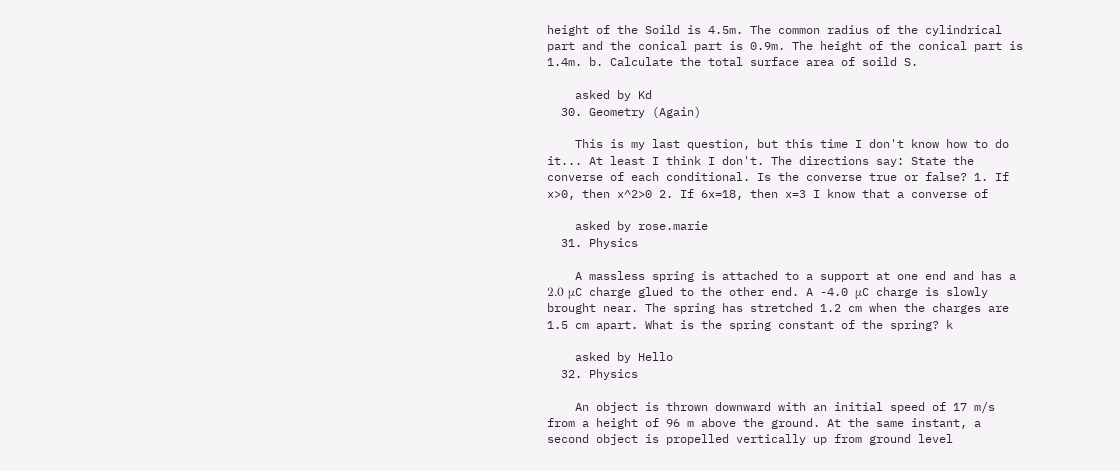height of the Soild is 4.5m. The common radius of the cylindrical part and the conical part is 0.9m. The height of the conical part is 1.4m. b. Calculate the total surface area of soild S.

    asked by Kd
  30. Geometry (Again)

    This is my last question, but this time I don't know how to do it... At least I think I don't. The directions say: State the converse of each conditional. Is the converse true or false? 1. If x>0, then x^2>0 2. If 6x=18, then x=3 I know that a converse of

    asked by rose.marie
  31. Physics

    A massless spring is attached to a support at one end and has a 2.0 μC charge glued to the other end. A -4.0 μC charge is slowly brought near. The spring has stretched 1.2 cm when the charges are 1.5 cm apart. What is the spring constant of the spring? k

    asked by Hello
  32. Physics

    An object is thrown downward with an initial speed of 17 m/s from a height of 96 m above the ground. At the same instant, a second object is propelled vertically up from ground level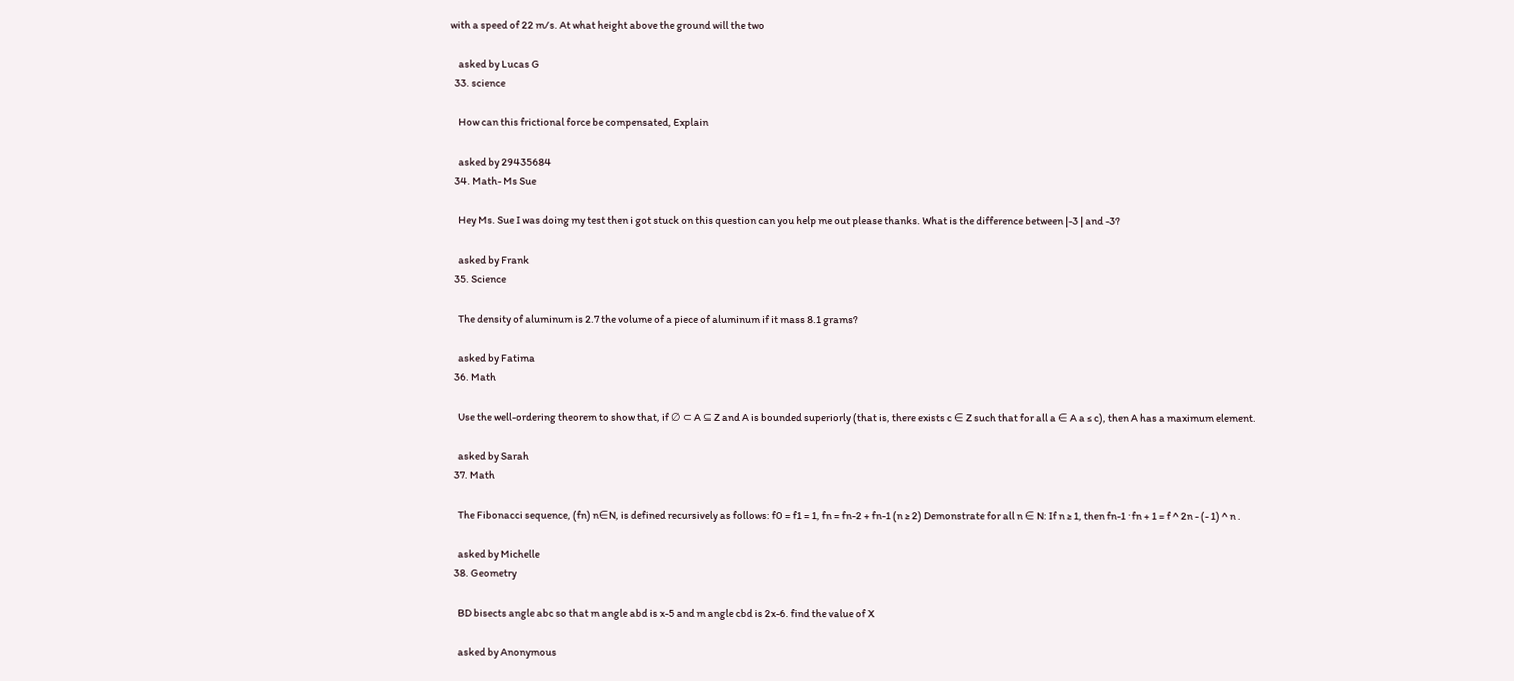with a speed of 22 m/s. At what height above the ground will the two

    asked by Lucas G
  33. science

    How can this frictional force be compensated, Explain

    asked by 29435684
  34. Math- Ms Sue

    Hey Ms. Sue I was doing my test then i got stuck on this question can you help me out please thanks. What is the difference between |-3 | and -3?

    asked by Frank
  35. Science

    The density of aluminum is 2.7 the volume of a piece of aluminum if it mass 8.1 grams?

    asked by Fatima
  36. Math

    Use the well-ordering theorem to show that, if ∅ ⊂ A ⊆ Z and A is bounded superiorly (that is, there exists c ∈ Z such that for all a ∈ A a ≤ c), then A has a maximum element.

    asked by Sarah
  37. Math

    The Fibonacci sequence, (fn) n∈N, is defined recursively as follows: f0 = f1 = 1, fn = fn-2 + fn-1 (n ≥ 2) Demonstrate for all n ∈ N: If n ≥ 1, then fn-1 ⋅fn + 1 = f ^ 2n - (- 1) ^ n .

    asked by Michelle
  38. Geometry

    BD bisects angle abc so that m angle abd is x-5 and m angle cbd is 2x-6. find the value of X

    asked by Anonymous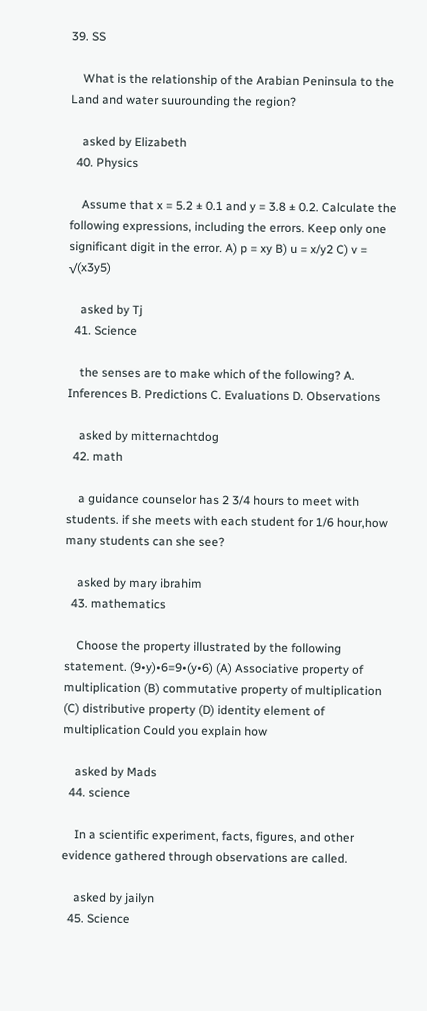39. SS

    What is the relationship of the Arabian Peninsula to the Land and water suurounding the region?

    asked by Elizabeth
  40. Physics

    Assume that x = 5.2 ± 0.1 and y = 3.8 ± 0.2. Calculate the following expressions, including the errors. Keep only one significant digit in the error. A) p = xy B) u = x/y2 C) v = √(x3y5)

    asked by Tj
  41. Science

    the senses are to make which of the following? A. Inferences B. Predictions C. Evaluations D. Observations

    asked by mitternachtdog
  42. math

    a guidance counselor has 2 3/4 hours to meet with students. if she meets with each student for 1/6 hour,how many students can she see?

    asked by mary ibrahim
  43. mathematics

    Choose the property illustrated by the following statement. (9•y)•6=9•(y•6) (A) Associative property of multiplication (B) commutative property of multiplication (C) distributive property (D) identity element of multiplication Could you explain how

    asked by Mads
  44. science

    In a scientific experiment, facts, figures, and other evidence gathered through observations are called.

    asked by jailyn
  45. Science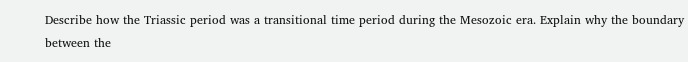Describe how the Triassic period was a transitional time period during the Mesozoic era. Explain why the boundary between the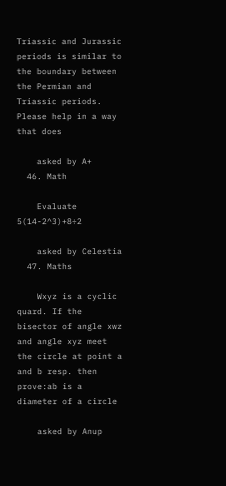Triassic and Jurassic periods is similar to the boundary between the Permian and Triassic periods. Please help in a way that does

    asked by A+
  46. Math

    Evaluate 5(14-2^3)+8÷2

    asked by Celestia
  47. Maths

    Wxyz is a cyclic quard. If the bisector of angle xwz and angle xyz meet the circle at point a and b resp. then prove:ab is a diameter of a circle

    asked by Anup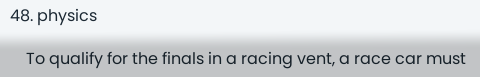48. physics

    To qualify for the finals in a racing vent, a race car must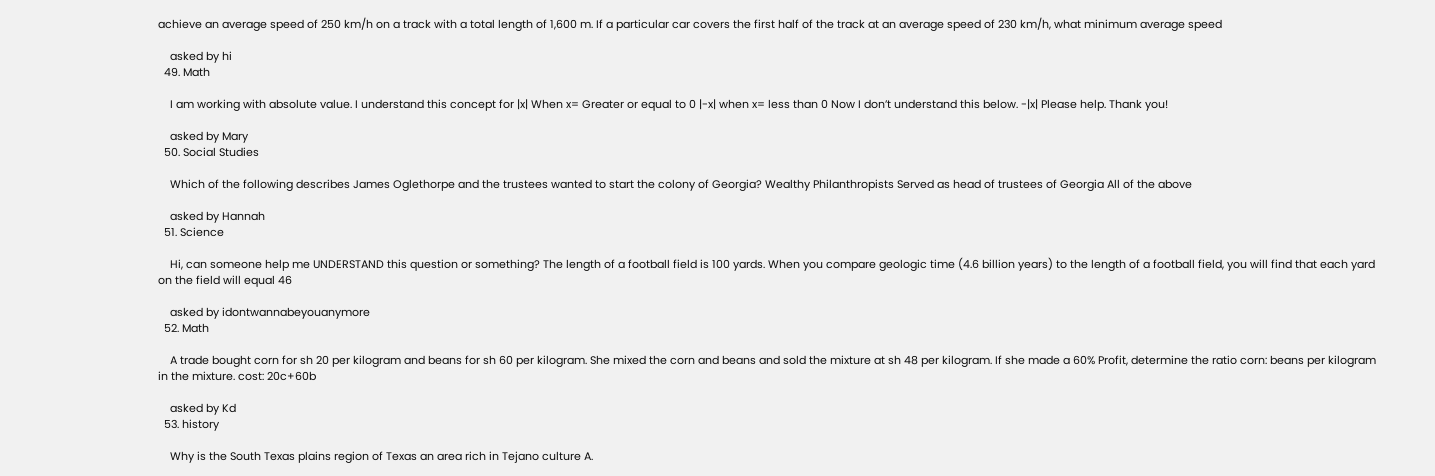achieve an average speed of 250 km/h on a track with a total length of 1,600 m. If a particular car covers the first half of the track at an average speed of 230 km/h, what minimum average speed

    asked by hi
  49. Math

    I am working with absolute value. I understand this concept for |x| When x= Greater or equal to 0 |-x| when x= less than 0 Now I don’t understand this below. -|x| Please help. Thank you!

    asked by Mary
  50. Social Studies

    Which of the following describes James Oglethorpe and the trustees wanted to start the colony of Georgia? Wealthy Philanthropists Served as head of trustees of Georgia All of the above

    asked by Hannah
  51. Science

    Hi, can someone help me UNDERSTAND this question or something? The length of a football field is 100 yards. When you compare geologic time (4.6 billion years) to the length of a football field, you will find that each yard on the field will equal 46

    asked by idontwannabeyouanymore
  52. Math

    A trade bought corn for sh 20 per kilogram and beans for sh 60 per kilogram. She mixed the corn and beans and sold the mixture at sh 48 per kilogram. If she made a 60% Profit, determine the ratio corn: beans per kilogram in the mixture. cost: 20c+60b

    asked by Kd
  53. history

    Why is the South Texas plains region of Texas an area rich in Tejano culture A.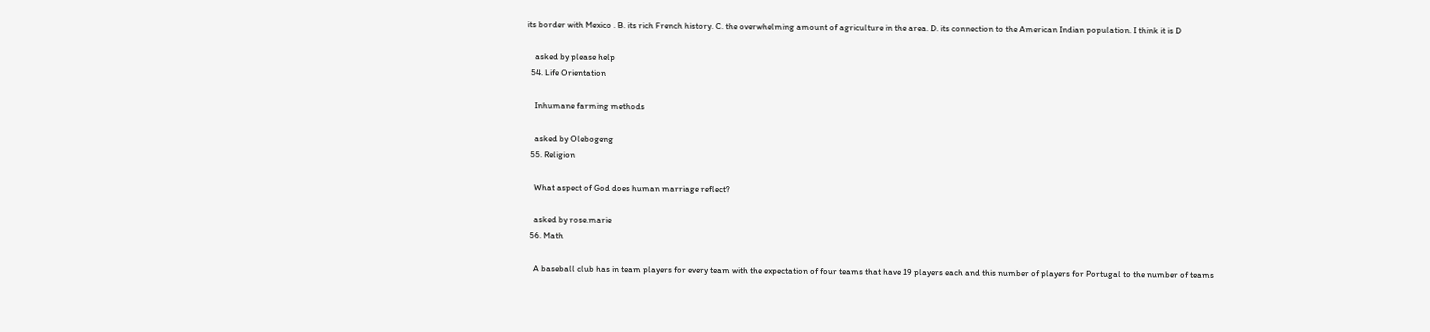its border with Mexico . B. its rich French history. C. the overwhelming amount of agriculture in the area. D. its connection to the American Indian population. I think it is D

    asked by please help
  54. Life Orientation

    Inhumane farming methods

    asked by Olebogeng
  55. Religion

    What aspect of God does human marriage reflect?

    asked by rose.marie
  56. Math

    A baseball club has in team players for every team with the expectation of four teams that have 19 players each and this number of players for Portugal to the number of teams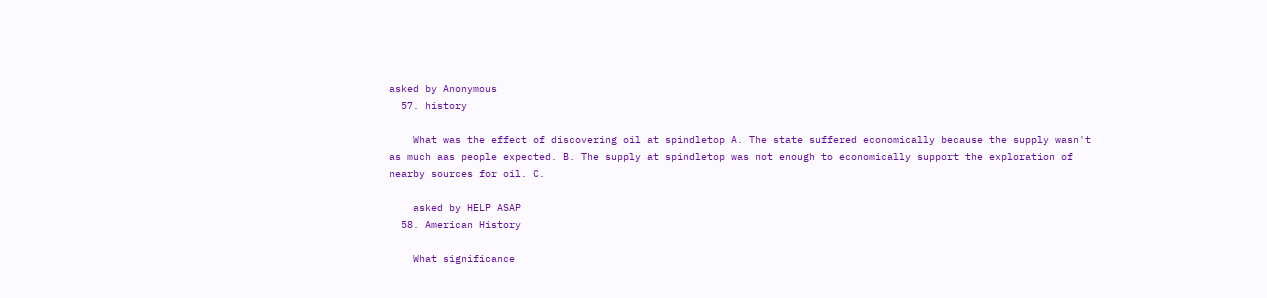asked by Anonymous
  57. history

    What was the effect of discovering oil at spindletop A. The state suffered economically because the supply wasn't as much aas people expected. B. The supply at spindletop was not enough to economically support the exploration of nearby sources for oil. C.

    asked by HELP ASAP
  58. American History

    What significance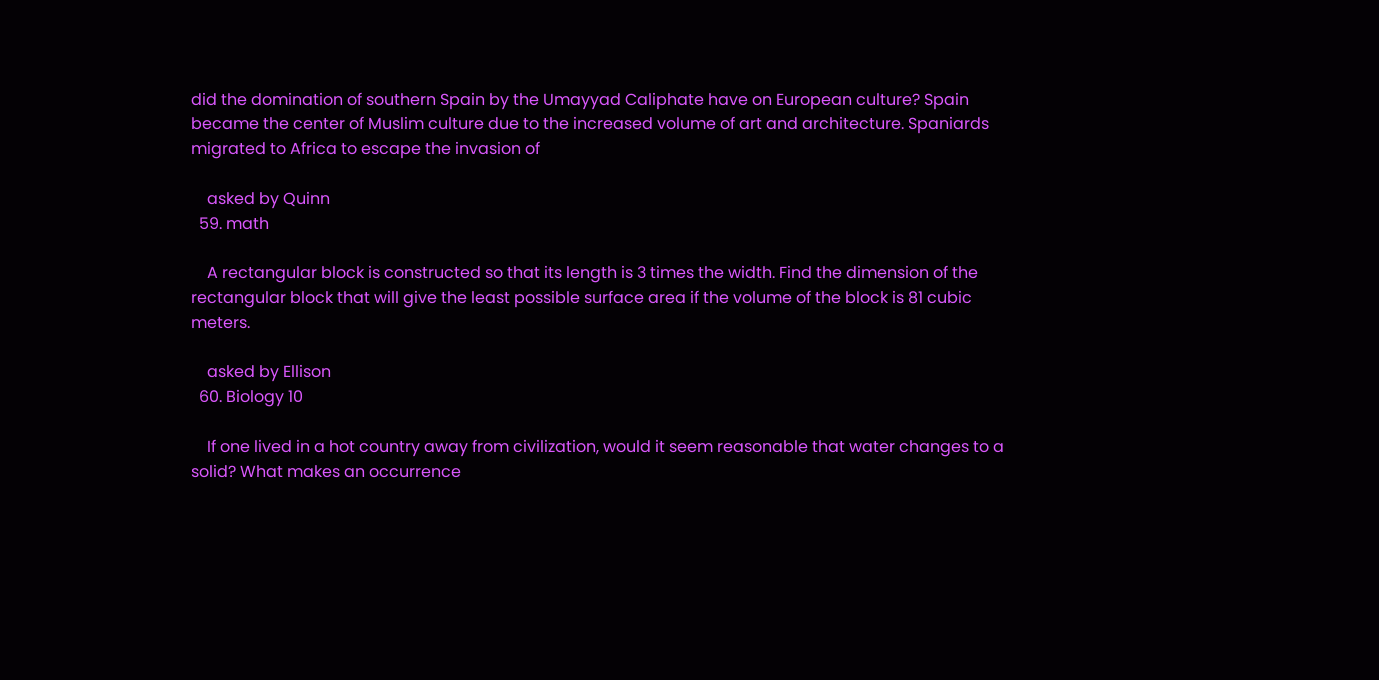did the domination of southern Spain by the Umayyad Caliphate have on European culture? Spain became the center of Muslim culture due to the increased volume of art and architecture. Spaniards migrated to Africa to escape the invasion of

    asked by Quinn
  59. math

    A rectangular block is constructed so that its length is 3 times the width. Find the dimension of the rectangular block that will give the least possible surface area if the volume of the block is 81 cubic meters.

    asked by Ellison
  60. Biology 10

    If one lived in a hot country away from civilization, would it seem reasonable that water changes to a solid? What makes an occurrence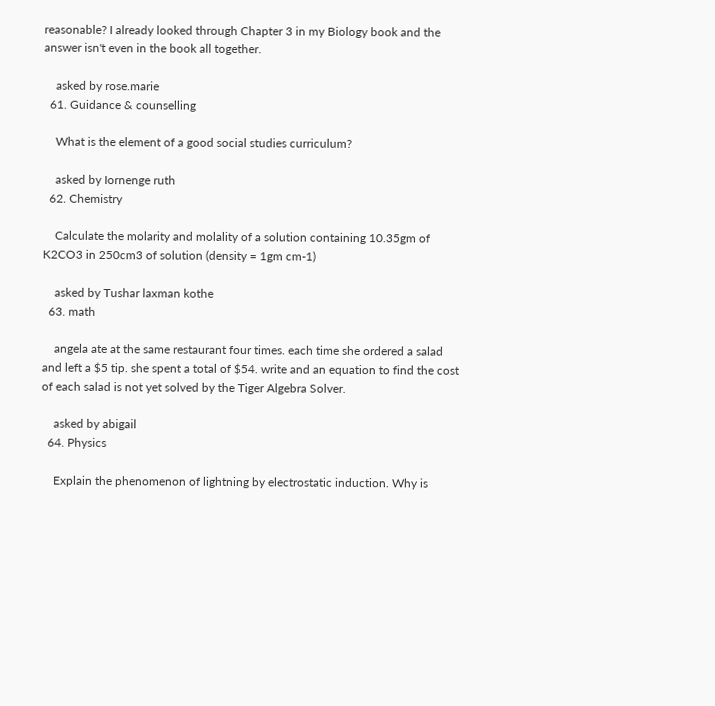reasonable? I already looked through Chapter 3 in my Biology book and the answer isn't even in the book all together.

    asked by rose.marie
  61. Guidance & counselling

    What is the element of a good social studies curriculum?

    asked by Iornenge ruth
  62. Chemistry

    Calculate the molarity and molality of a solution containing 10.35gm of K2CO3 in 250cm3 of solution (density = 1gm cm-1)

    asked by Tushar laxman kothe
  63. math

    angela ate at the same restaurant four times. each time she ordered a salad and left a $5 tip. she spent a total of $54. write and an equation to find the cost of each salad is not yet solved by the Tiger Algebra Solver.

    asked by abigail
  64. Physics

    Explain the phenomenon of lightning by electrostatic induction. Why is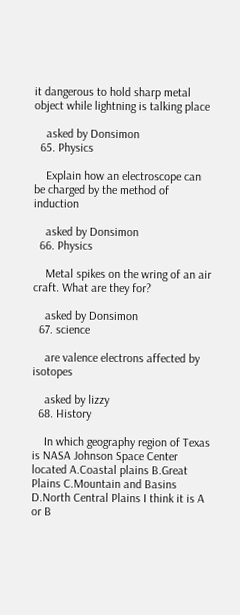it dangerous to hold sharp metal object while lightning is talking place

    asked by Donsimon
  65. Physics

    Explain how an electroscope can be charged by the method of induction

    asked by Donsimon
  66. Physics

    Metal spikes on the wring of an air craft. What are they for?

    asked by Donsimon
  67. science

    are valence electrons affected by isotopes

    asked by lizzy
  68. History

    In which geography region of Texas is NASA Johnson Space Center located A.Coastal plains B.Great Plains C.Mountain and Basins D.North Central Plains I think it is A or B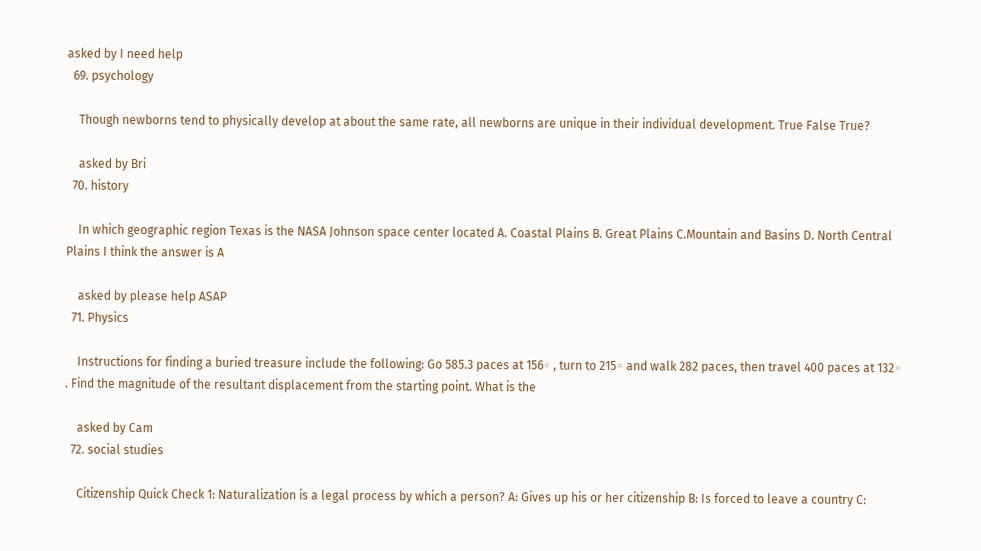asked by I need help
  69. psychology

    Though newborns tend to physically develop at about the same rate, all newborns are unique in their individual development. True False True?

    asked by Bri
  70. history

    In which geographic region Texas is the NASA Johnson space center located A. Coastal Plains B. Great Plains C.Mountain and Basins D. North Central Plains I think the answer is A

    asked by please help ASAP
  71. Physics

    Instructions for finding a buried treasure include the following: Go 585.3 paces at 156◦ , turn to 215◦ and walk 282 paces, then travel 400 paces at 132◦ . Find the magnitude of the resultant displacement from the starting point. What is the

    asked by Cam
  72. social studies

    Citizenship Quick Check 1: Naturalization is a legal process by which a person? A: Gives up his or her citizenship B: Is forced to leave a country C: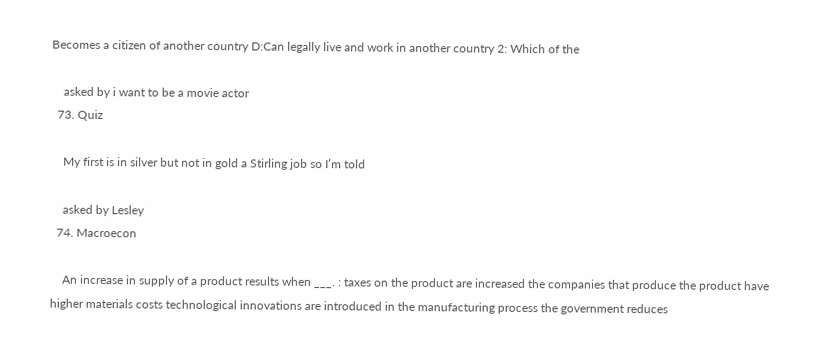Becomes a citizen of another country D:Can legally live and work in another country 2: Which of the

    asked by i want to be a movie actor
  73. Quiz

    My first is in silver but not in gold a Stirling job so I’m told

    asked by Lesley
  74. Macroecon

    An increase in supply of a product results when ___. : taxes on the product are increased the companies that produce the product have higher materials costs technological innovations are introduced in the manufacturing process the government reduces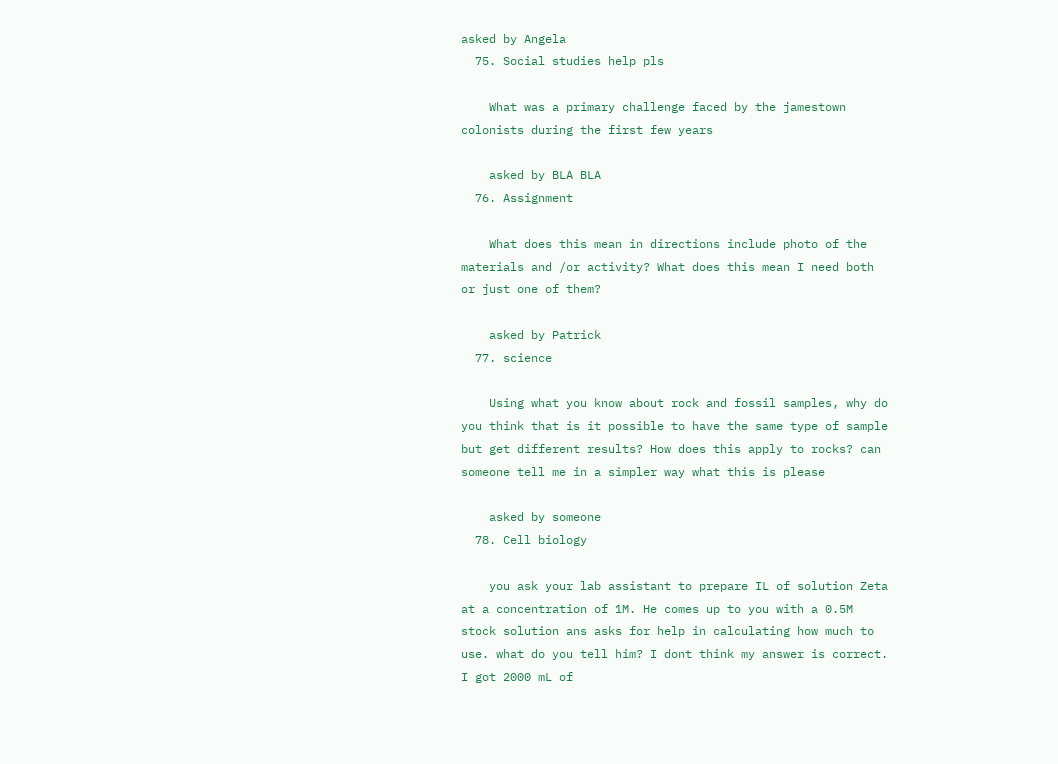asked by Angela
  75. Social studies help pls

    What was a primary challenge faced by the jamestown colonists during the first few years

    asked by BLA BLA
  76. Assignment

    What does this mean in directions include photo of the materials and /or activity? What does this mean I need both or just one of them?

    asked by Patrick
  77. science

    Using what you know about rock and fossil samples, why do you think that is it possible to have the same type of sample but get different results? How does this apply to rocks? can someone tell me in a simpler way what this is please

    asked by someone
  78. Cell biology

    you ask your lab assistant to prepare IL of solution Zeta at a concentration of 1M. He comes up to you with a 0.5M stock solution ans asks for help in calculating how much to use. what do you tell him? I dont think my answer is correct. I got 2000 mL of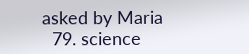asked by Maria
  79. science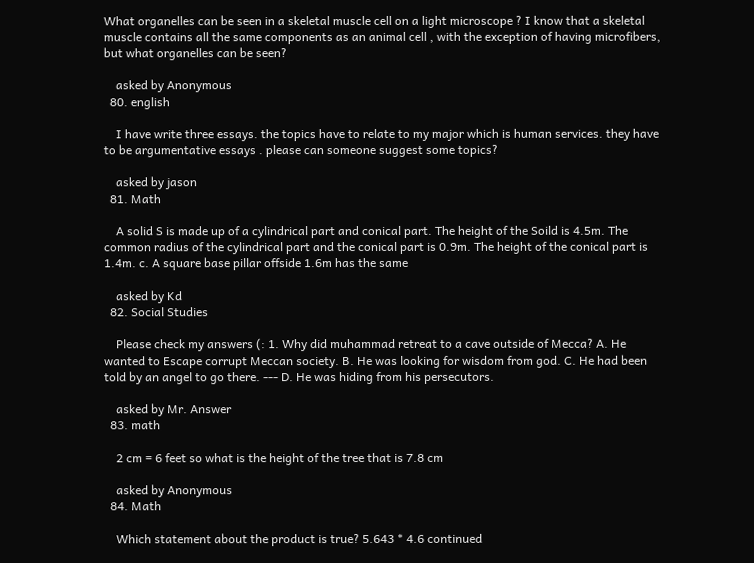What organelles can be seen in a skeletal muscle cell on a light microscope ? I know that a skeletal muscle contains all the same components as an animal cell , with the exception of having microfibers, but what organelles can be seen?

    asked by Anonymous
  80. english

    I have write three essays. the topics have to relate to my major which is human services. they have to be argumentative essays . please can someone suggest some topics?

    asked by jason
  81. Math

    A solid S is made up of a cylindrical part and conical part. The height of the Soild is 4.5m. The common radius of the cylindrical part and the conical part is 0.9m. The height of the conical part is 1.4m. c. A square base pillar offside 1.6m has the same

    asked by Kd
  82. Social Studies

    Please check my answers (: 1. Why did muhammad retreat to a cave outside of Mecca? A. He wanted to Escape corrupt Meccan society. B. He was looking for wisdom from god. C. He had been told by an angel to go there. --- D. He was hiding from his persecutors.

    asked by Mr. Answer
  83. math

    2 cm = 6 feet so what is the height of the tree that is 7.8 cm

    asked by Anonymous
  84. Math

    Which statement about the product is true? 5.643 * 4.6 continued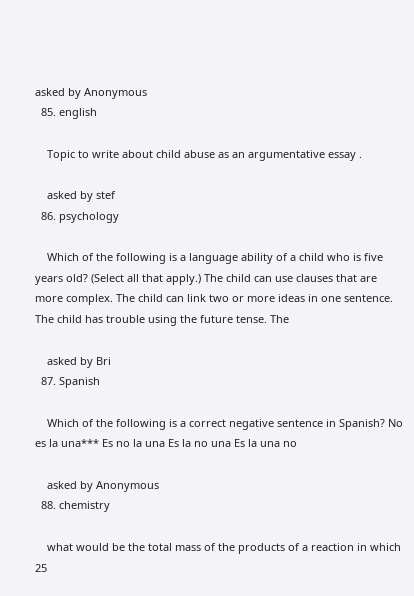asked by Anonymous
  85. english

    Topic to write about child abuse as an argumentative essay .

    asked by stef
  86. psychology

    Which of the following is a language ability of a child who is five years old? (Select all that apply.) The child can use clauses that are more complex. The child can link two or more ideas in one sentence. The child has trouble using the future tense. The

    asked by Bri
  87. Spanish

    Which of the following is a correct negative sentence in Spanish? No es la una*** Es no la una Es la no una Es la una no

    asked by Anonymous
  88. chemistry

    what would be the total mass of the products of a reaction in which 25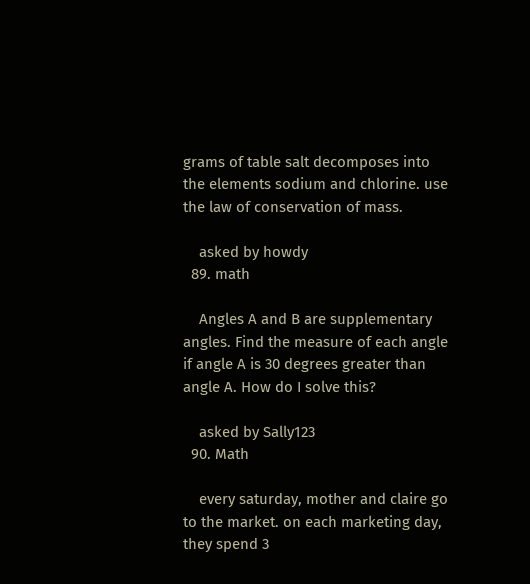grams of table salt decomposes into the elements sodium and chlorine. use the law of conservation of mass.

    asked by howdy
  89. math

    Angles A and B are supplementary angles. Find the measure of each angle if angle A is 30 degrees greater than angle A. How do I solve this?

    asked by Sally123
  90. Math

    every saturday, mother and claire go to the market. on each marketing day, they spend 3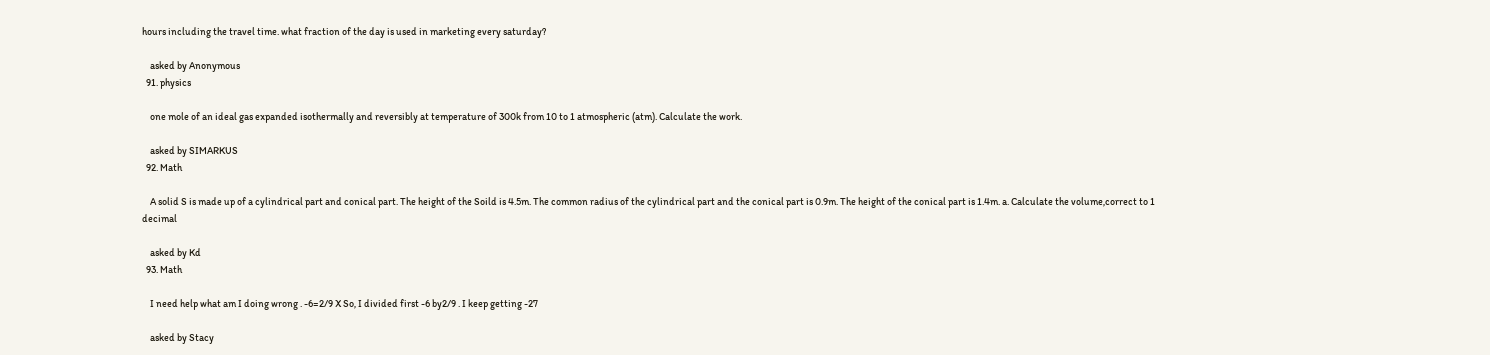hours including the travel time. what fraction of the day is used in marketing every saturday?

    asked by Anonymous
  91. physics

    one mole of an ideal gas expanded isothermally and reversibly at temperature of 300k from 10 to 1 atmospheric (atm). Calculate the work.

    asked by SIMARKUS
  92. Math

    A solid S is made up of a cylindrical part and conical part. The height of the Soild is 4.5m. The common radius of the cylindrical part and the conical part is 0.9m. The height of the conical part is 1.4m. a. Calculate the volume,correct to 1 decimal

    asked by Kd
  93. Math

    I need help what am I doing wrong . -6=2/9 X So, I divided first -6 by2/9 . I keep getting -27

    asked by Stacy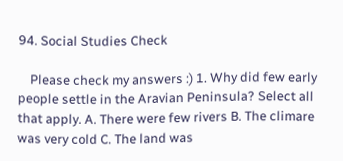94. Social Studies Check

    Please check my answers :) 1. Why did few early people settle in the Aravian Peninsula? Select all that apply. A. There were few rivers B. The climare was very cold C. The land was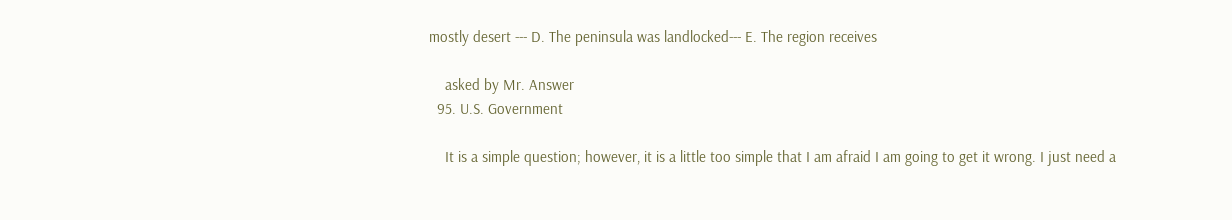mostly desert --- D. The peninsula was landlocked--- E. The region receives

    asked by Mr. Answer
  95. U.S. Government

    It is a simple question; however, it is a little too simple that I am afraid I am going to get it wrong. I just need a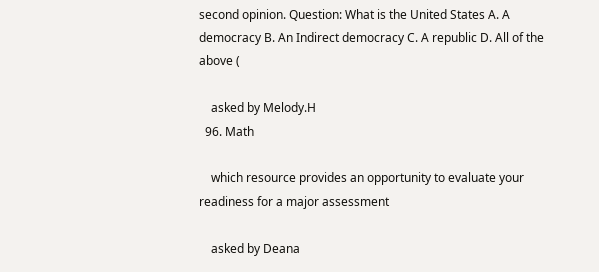second opinion. Question: What is the United States A. A democracy B. An Indirect democracy C. A republic D. All of the above (

    asked by Melody.H
  96. Math

    which resource provides an opportunity to evaluate your readiness for a major assessment

    asked by Deana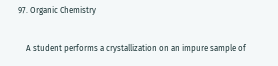97. Organic Chemistry

    A student performs a crystallization on an impure sample of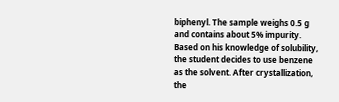biphenyl. The sample weighs 0.5 g and contains about 5% impurity. Based on his knowledge of solubility, the student decides to use benzene as the solvent. After crystallization, the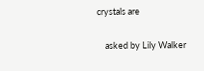crystals are

    asked by Lily Walker